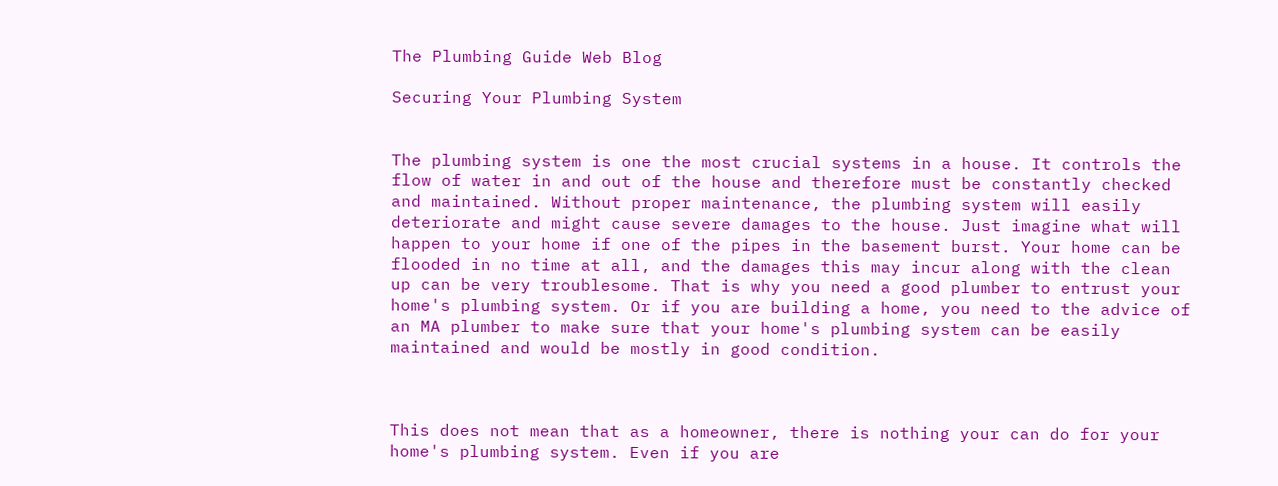The Plumbing Guide Web Blog

Securing Your Plumbing System


The plumbing system is one the most crucial systems in a house. It controls the flow of water in and out of the house and therefore must be constantly checked and maintained. Without proper maintenance, the plumbing system will easily deteriorate and might cause severe damages to the house. Just imagine what will happen to your home if one of the pipes in the basement burst. Your home can be flooded in no time at all, and the damages this may incur along with the clean up can be very troublesome. That is why you need a good plumber to entrust your home's plumbing system. Or if you are building a home, you need to the advice of an MA plumber to make sure that your home's plumbing system can be easily maintained and would be mostly in good condition.



This does not mean that as a homeowner, there is nothing your can do for your home's plumbing system. Even if you are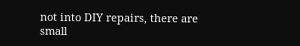not into DIY repairs, there are small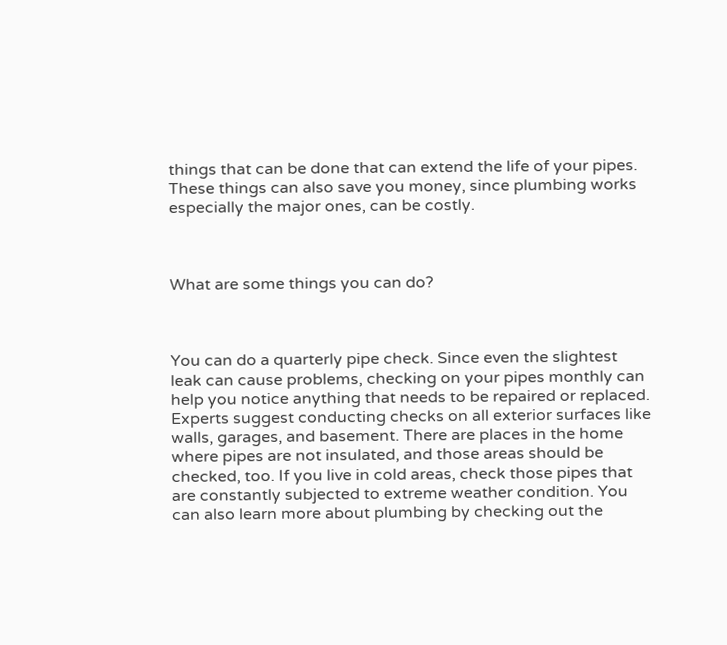things that can be done that can extend the life of your pipes. These things can also save you money, since plumbing works especially the major ones, can be costly.



What are some things you can do?



You can do a quarterly pipe check. Since even the slightest leak can cause problems, checking on your pipes monthly can help you notice anything that needs to be repaired or replaced. Experts suggest conducting checks on all exterior surfaces like walls, garages, and basement. There are places in the home where pipes are not insulated, and those areas should be checked, too. If you live in cold areas, check those pipes that are constantly subjected to extreme weather condition. You can also learn more about plumbing by checking out the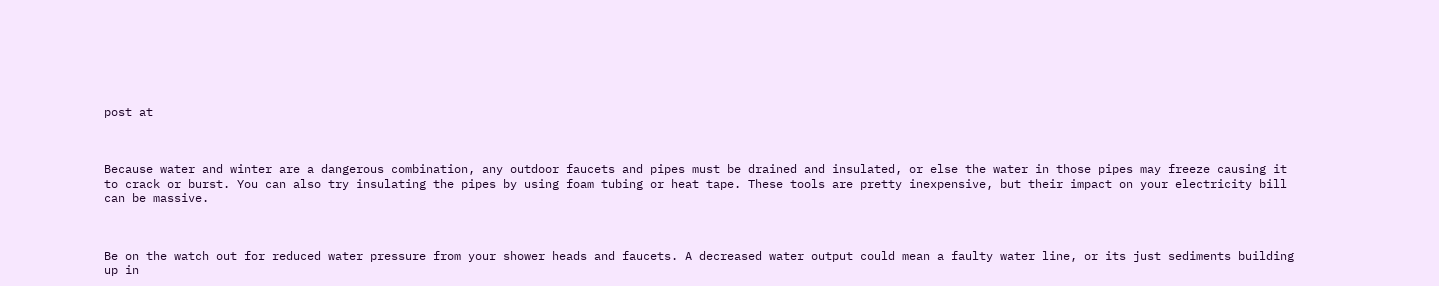post at



Because water and winter are a dangerous combination, any outdoor faucets and pipes must be drained and insulated, or else the water in those pipes may freeze causing it to crack or burst. You can also try insulating the pipes by using foam tubing or heat tape. These tools are pretty inexpensive, but their impact on your electricity bill can be massive.



Be on the watch out for reduced water pressure from your shower heads and faucets. A decreased water output could mean a faulty water line, or its just sediments building up in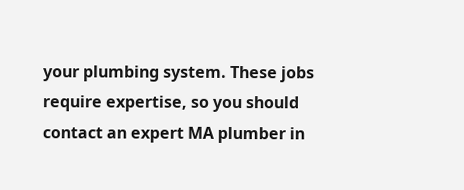your plumbing system. These jobs require expertise, so you should contact an expert MA plumber in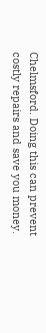Chelmsford. Doing this can prevent costly repairs and save you money.